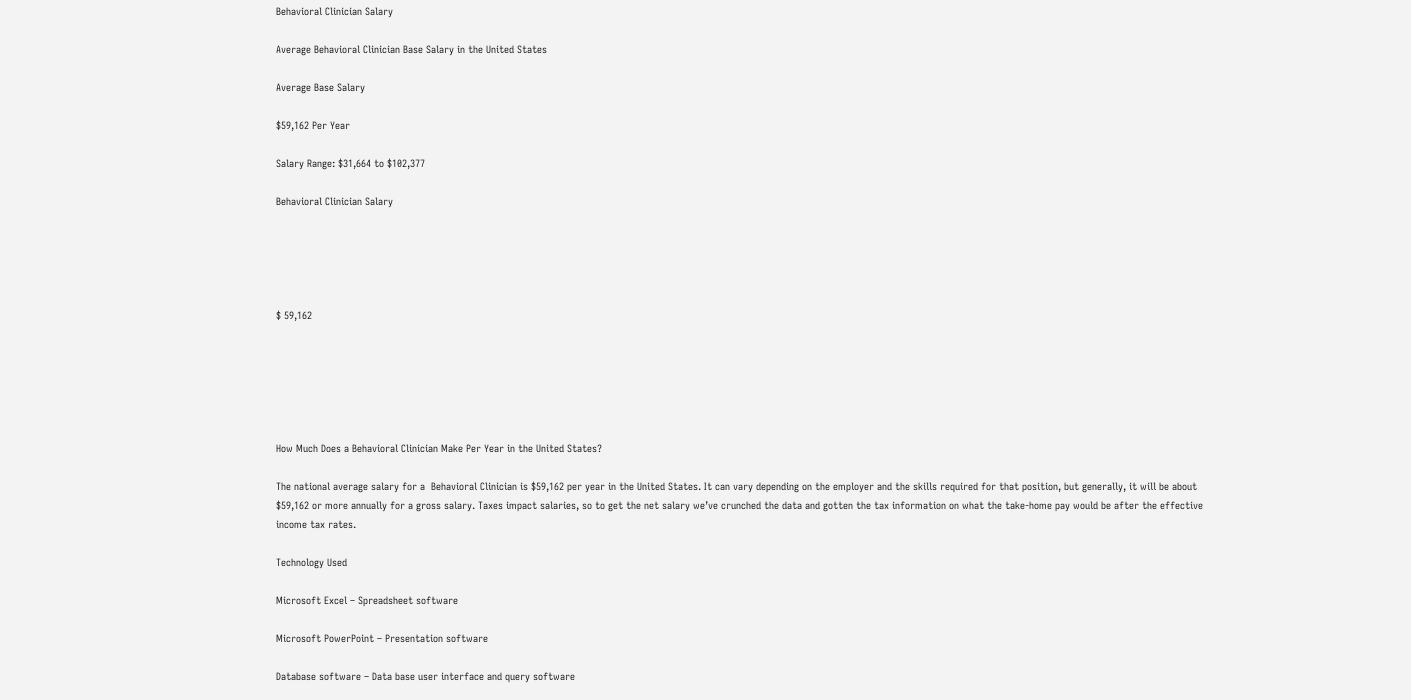Behavioral Clinician Salary

Average Behavioral Clinician Base Salary in the United States

Average Base Salary

$59,162 Per Year

Salary Range: $31,664 to $102,377

Behavioral Clinician Salary





$ 59,162






How Much Does a Behavioral Clinician Make Per Year in the United States?

The national average salary for a  Behavioral Clinician is $59,162 per year in the United States. It can vary depending on the employer and the skills required for that position, but generally, it will be about $59,162 or more annually for a gross salary. Taxes impact salaries, so to get the net salary we’ve crunched the data and gotten the tax information on what the take-home pay would be after the effective income tax rates.

Technology Used

Microsoft Excel – Spreadsheet software

Microsoft PowerPoint – Presentation software

Database software – Data base user interface and query software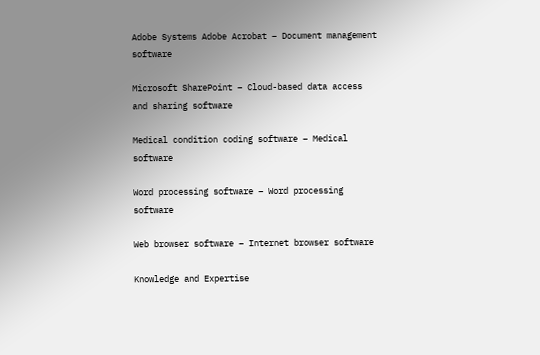Adobe Systems Adobe Acrobat – Document management software

Microsoft SharePoint – Cloud-based data access and sharing software

Medical condition coding software – Medical software

Word processing software – Word processing software

Web browser software – Internet browser software

Knowledge and Expertise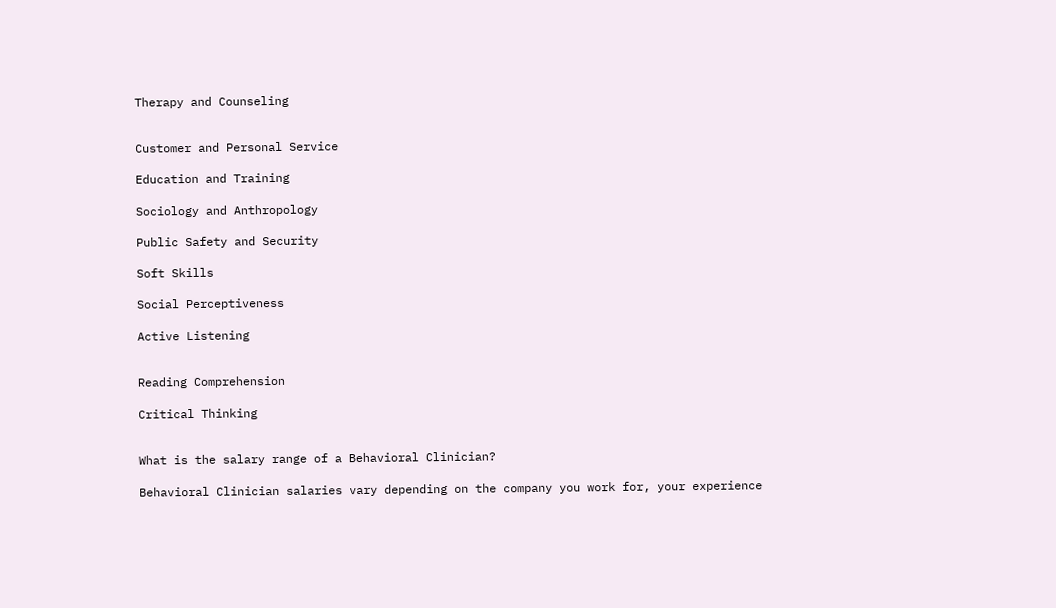Therapy and Counseling


Customer and Personal Service

Education and Training

Sociology and Anthropology

Public Safety and Security

Soft Skills

Social Perceptiveness

Active Listening


Reading Comprehension

Critical Thinking


What is the salary range of a Behavioral Clinician?

Behavioral Clinician salaries vary depending on the company you work for, your experience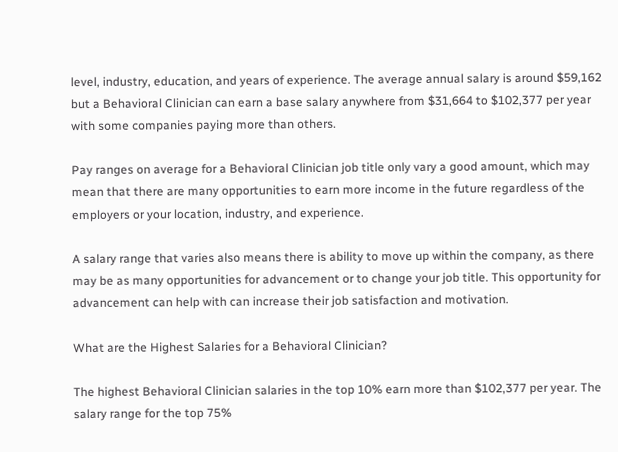level, industry, education, and years of experience. The average annual salary is around $59,162 but a Behavioral Clinician can earn a base salary anywhere from $31,664 to $102,377 per year with some companies paying more than others.

Pay ranges on average for a Behavioral Clinician job title only vary a good amount, which may mean that there are many opportunities to earn more income in the future regardless of the employers or your location, industry, and experience.

A salary range that varies also means there is ability to move up within the company, as there may be as many opportunities for advancement or to change your job title. This opportunity for  advancement can help with can increase their job satisfaction and motivation.

What are the Highest Salaries for a Behavioral Clinician?

The highest Behavioral Clinician salaries in the top 10% earn more than $102,377 per year. The salary range for the top 75%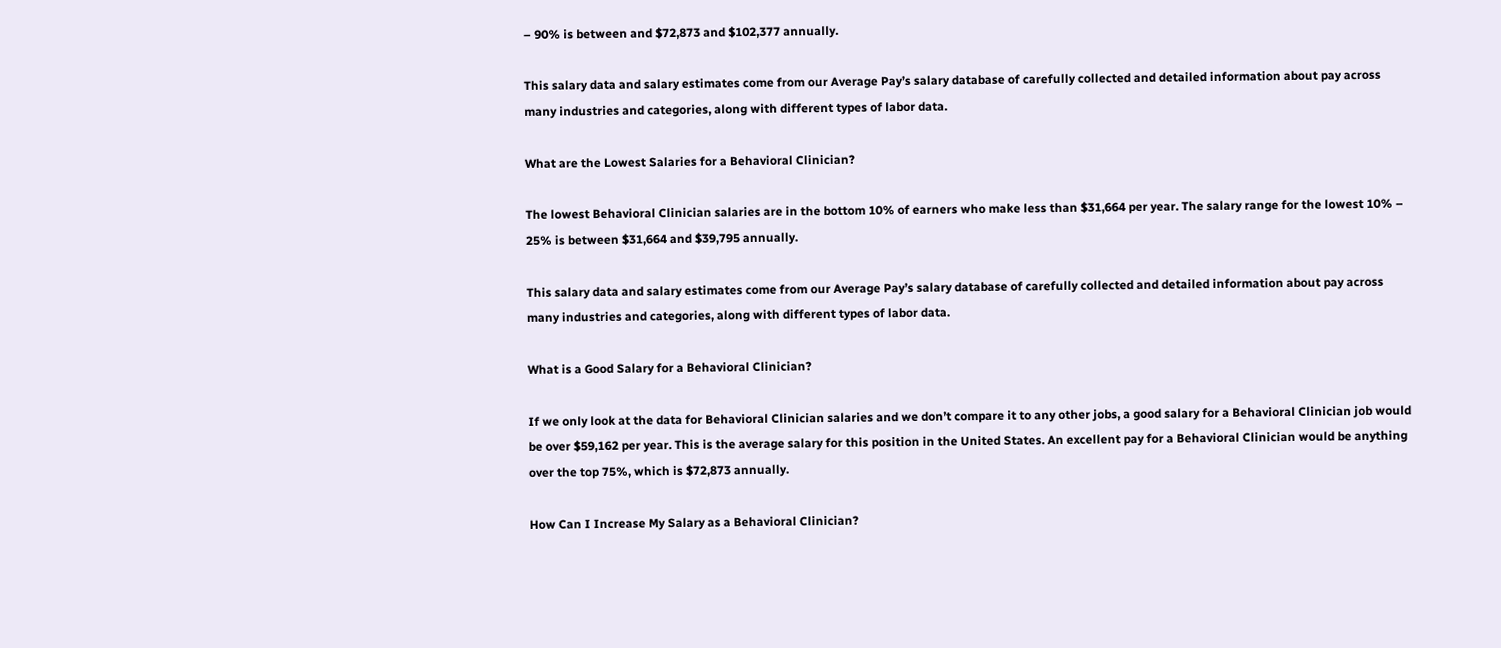– 90% is between and $72,873 and $102,377 annually.

This salary data and salary estimates come from our Average Pay’s salary database of carefully collected and detailed information about pay across many industries and categories, along with different types of labor data.

What are the Lowest Salaries for a Behavioral Clinician?

The lowest Behavioral Clinician salaries are in the bottom 10% of earners who make less than $31,664 per year. The salary range for the lowest 10% – 25% is between $31,664 and $39,795 annually.

This salary data and salary estimates come from our Average Pay’s salary database of carefully collected and detailed information about pay across many industries and categories, along with different types of labor data.

What is a Good Salary for a Behavioral Clinician?

If we only look at the data for Behavioral Clinician salaries and we don’t compare it to any other jobs, a good salary for a Behavioral Clinician job would be over $59,162 per year. This is the average salary for this position in the United States. An excellent pay for a Behavioral Clinician would be anything over the top 75%, which is $72,873 annually.

How Can I Increase My Salary as a Behavioral Clinician?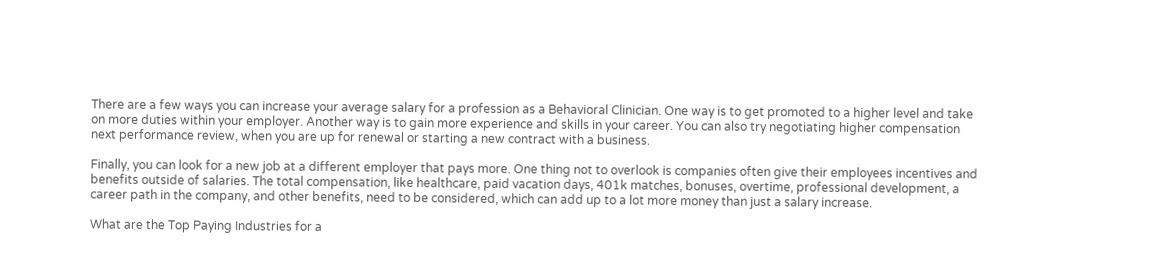There are a few ways you can increase your average salary for a profession as a Behavioral Clinician. One way is to get promoted to a higher level and take on more duties within your employer. Another way is to gain more experience and skills in your career. You can also try negotiating higher compensation next performance review, when you are up for renewal or starting a new contract with a business.

Finally, you can look for a new job at a different employer that pays more. One thing not to overlook is companies often give their employees incentives and benefits outside of salaries. The total compensation, like healthcare, paid vacation days, 401k matches, bonuses, overtime, professional development, a career path in the company, and other benefits, need to be considered, which can add up to a lot more money than just a salary increase.

What are the Top Paying Industries for a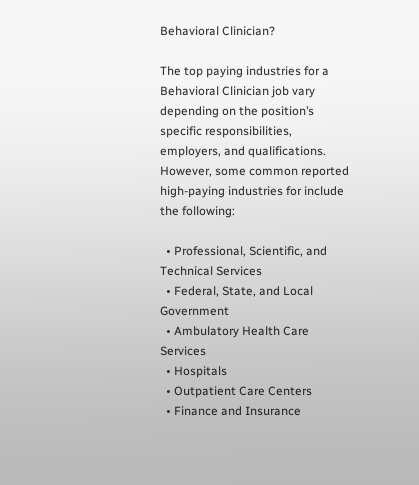Behavioral Clinician?

The top paying industries for a Behavioral Clinician job vary depending on the position’s specific responsibilities, employers, and qualifications. However, some common reported high-paying industries for include the following:

  • Professional, Scientific, and Technical Services
  • Federal, State, and Local Government
  • Ambulatory Health Care Services
  • Hospitals
  • Outpatient Care Centers
  • Finance and Insurance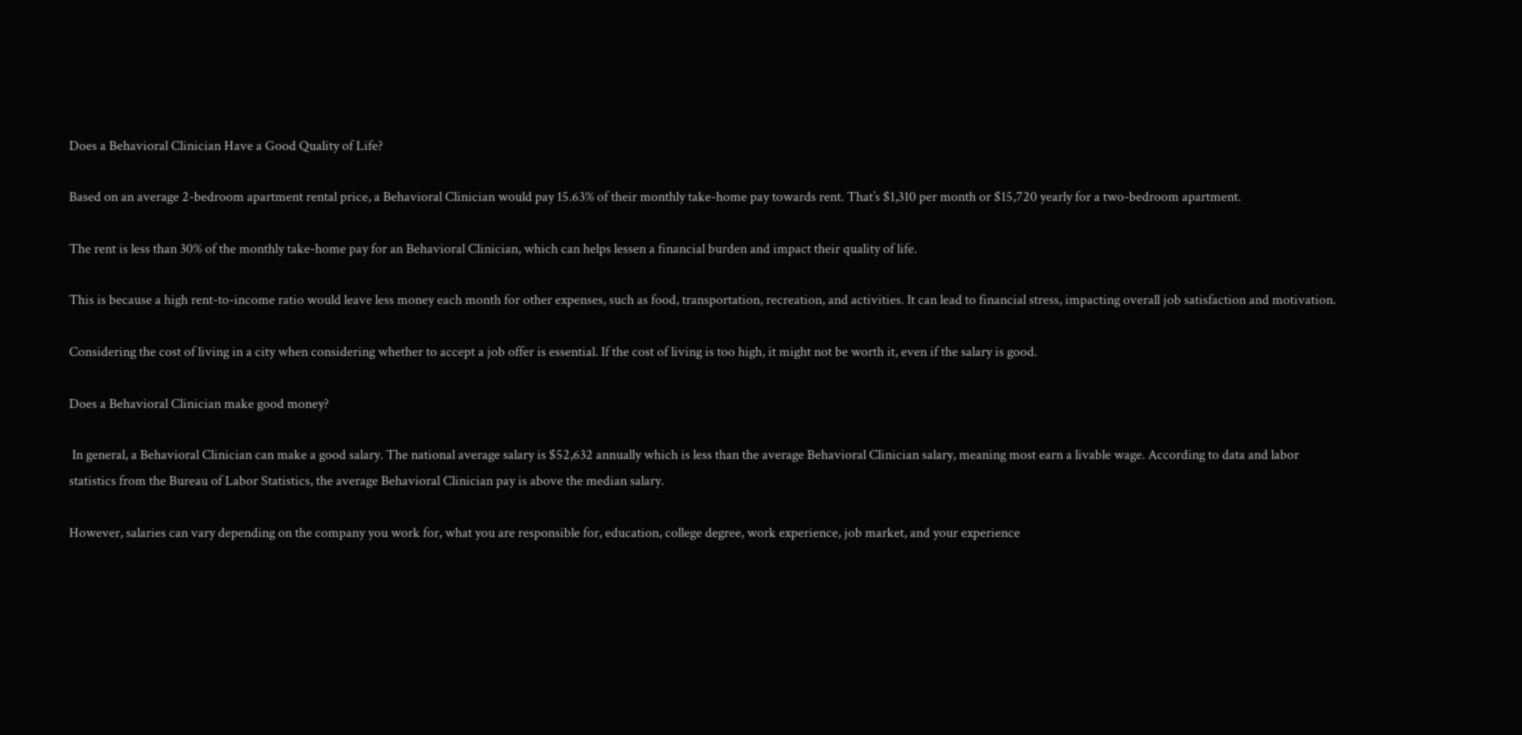Does a Behavioral Clinician Have a Good Quality of Life?

Based on an average 2-bedroom apartment rental price, a Behavioral Clinician would pay 15.63% of their monthly take-home pay towards rent. That’s $1,310 per month or $15,720 yearly for a two-bedroom apartment.

The rent is less than 30% of the monthly take-home pay for an Behavioral Clinician, which can helps lessen a financial burden and impact their quality of life.

This is because a high rent-to-income ratio would leave less money each month for other expenses, such as food, transportation, recreation, and activities. It can lead to financial stress, impacting overall job satisfaction and motivation.

Considering the cost of living in a city when considering whether to accept a job offer is essential. If the cost of living is too high, it might not be worth it, even if the salary is good.

Does a Behavioral Clinician make good money?

 In general, a Behavioral Clinician can make a good salary. The national average salary is $52,632 annually which is less than the average Behavioral Clinician salary, meaning most earn a livable wage. According to data and labor statistics from the Bureau of Labor Statistics, the average Behavioral Clinician pay is above the median salary.

However, salaries can vary depending on the company you work for, what you are responsible for, education, college degree, work experience, job market, and your experience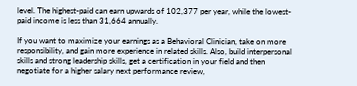level. The highest-paid can earn upwards of 102,377 per year, while the lowest-paid income is less than 31,664 annually.

If you want to maximize your earnings as a Behavioral Clinician, take on more responsibility, and gain more experience in related skills. Also, build interpersonal skills and strong leadership skills, get a certification in your field and then negotiate for a higher salary next performance review,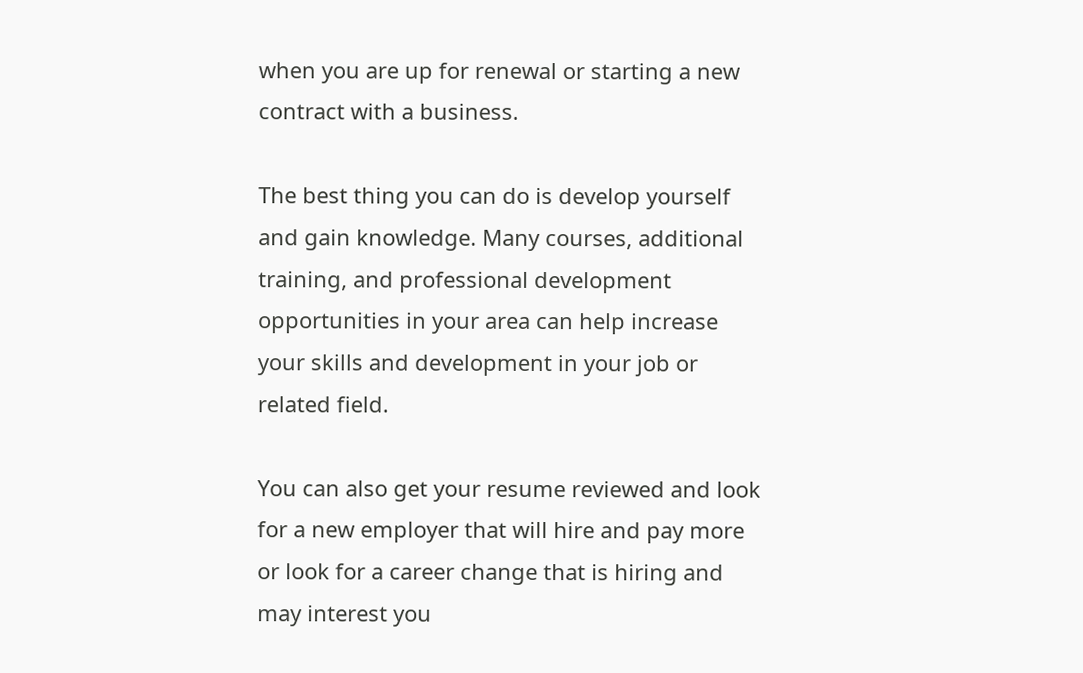when you are up for renewal or starting a new contract with a business.

The best thing you can do is develop yourself and gain knowledge. Many courses, additional training, and professional development opportunities in your area can help increase your skills and development in your job or related field.

You can also get your resume reviewed and look for a new employer that will hire and pay more or look for a career change that is hiring and may interest you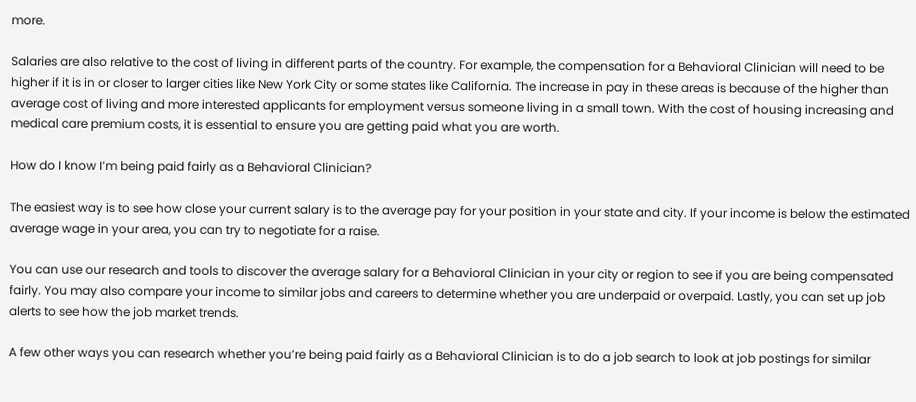more.

Salaries are also relative to the cost of living in different parts of the country. For example, the compensation for a Behavioral Clinician will need to be higher if it is in or closer to larger cities like New York City or some states like California. The increase in pay in these areas is because of the higher than average cost of living and more interested applicants for employment versus someone living in a small town. With the cost of housing increasing and medical care premium costs, it is essential to ensure you are getting paid what you are worth.

How do I know I’m being paid fairly as a Behavioral Clinician?

The easiest way is to see how close your current salary is to the average pay for your position in your state and city. If your income is below the estimated average wage in your area, you can try to negotiate for a raise.

You can use our research and tools to discover the average salary for a Behavioral Clinician in your city or region to see if you are being compensated fairly. You may also compare your income to similar jobs and careers to determine whether you are underpaid or overpaid. Lastly, you can set up job alerts to see how the job market trends.

A few other ways you can research whether you’re being paid fairly as a Behavioral Clinician is to do a job search to look at job postings for similar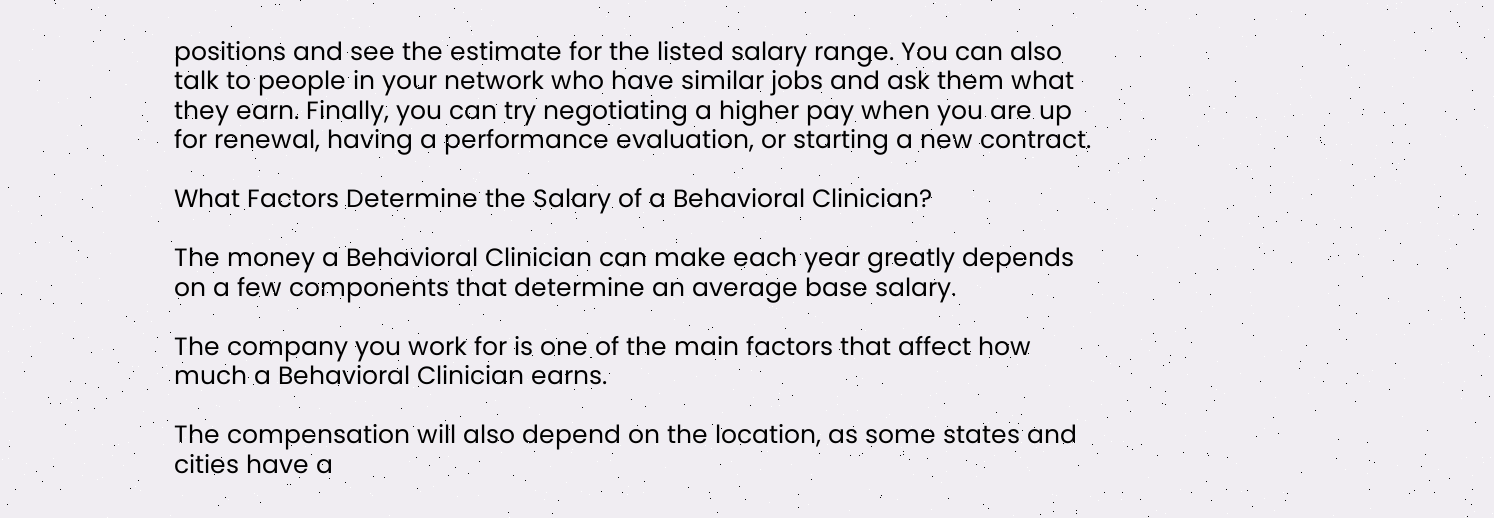positions and see the estimate for the listed salary range. You can also talk to people in your network who have similar jobs and ask them what they earn. Finally, you can try negotiating a higher pay when you are up for renewal, having a performance evaluation, or starting a new contract.

What Factors Determine the Salary of a Behavioral Clinician?

The money a Behavioral Clinician can make each year greatly depends on a few components that determine an average base salary.

The company you work for is one of the main factors that affect how much a Behavioral Clinician earns.

The compensation will also depend on the location, as some states and cities have a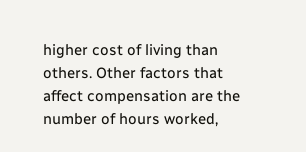higher cost of living than others. Other factors that affect compensation are the number of hours worked,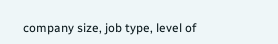company size, job type, level of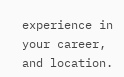experience in your career, and location.